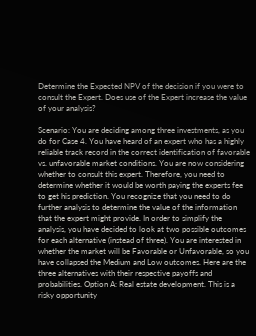Determine the Expected NPV of the decision if you were to consult the Expert. Does use of the Expert increase the value of your analysis?

Scenario: You are deciding among three investments, as you do for Case 4. You have heard of an expert who has a highly reliable track record in the correct identification of favorable vs. unfavorable market conditions. You are now considering whether to consult this expert. Therefore, you need to determine whether it would be worth paying the experts fee to get his prediction. You recognize that you need to do further analysis to determine the value of the information that the expert might provide. In order to simplify the analysis, you have decided to look at two possible outcomes for each alternative (instead of three). You are interested in whether the market will be Favorable or Unfavorable, so you have collapsed the Medium and Low outcomes. Here are the three alternatives with their respective payoffs and probabilities. Option A: Real estate development. This is a risky opportunity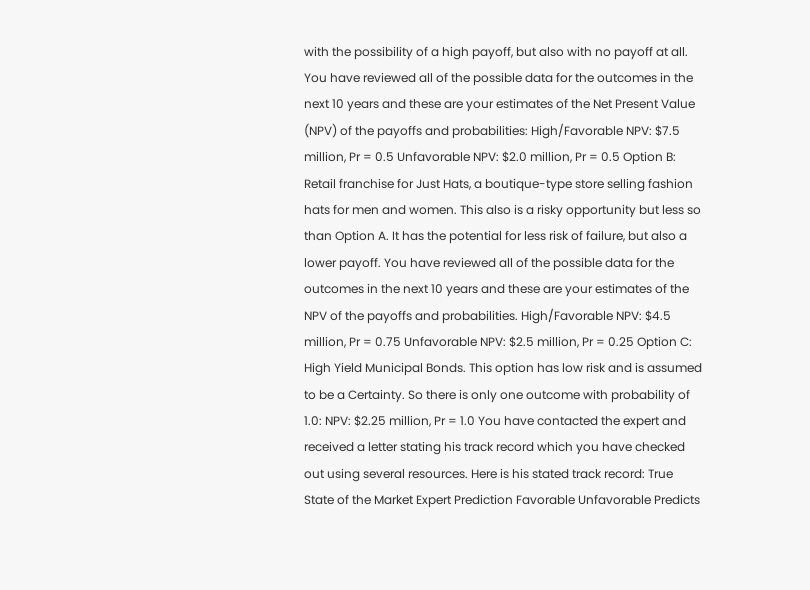with the possibility of a high payoff, but also with no payoff at all. You have reviewed all of the possible data for the outcomes in the next 10 years and these are your estimates of the Net Present Value (NPV) of the payoffs and probabilities: High/Favorable NPV: $7.5 million, Pr = 0.5 Unfavorable NPV: $2.0 million, Pr = 0.5 Option B: Retail franchise for Just Hats, a boutique-type store selling fashion hats for men and women. This also is a risky opportunity but less so than Option A. It has the potential for less risk of failure, but also a lower payoff. You have reviewed all of the possible data for the outcomes in the next 10 years and these are your estimates of the NPV of the payoffs and probabilities. High/Favorable NPV: $4.5 million, Pr = 0.75 Unfavorable NPV: $2.5 million, Pr = 0.25 Option C: High Yield Municipal Bonds. This option has low risk and is assumed to be a Certainty. So there is only one outcome with probability of 1.0: NPV: $2.25 million, Pr = 1.0 You have contacted the expert and received a letter stating his track record which you have checked out using several resources. Here is his stated track record: True State of the Market Expert Prediction Favorable Unfavorable Predicts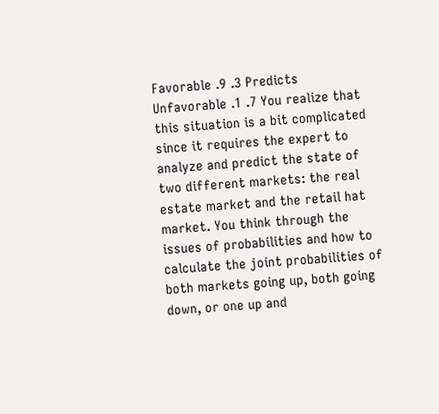Favorable .9 .3 Predicts Unfavorable .1 .7 You realize that this situation is a bit complicated since it requires the expert to analyze and predict the state of two different markets: the real estate market and the retail hat market. You think through the issues of probabilities and how to calculate the joint probabilities of both markets going up, both going down, or one up and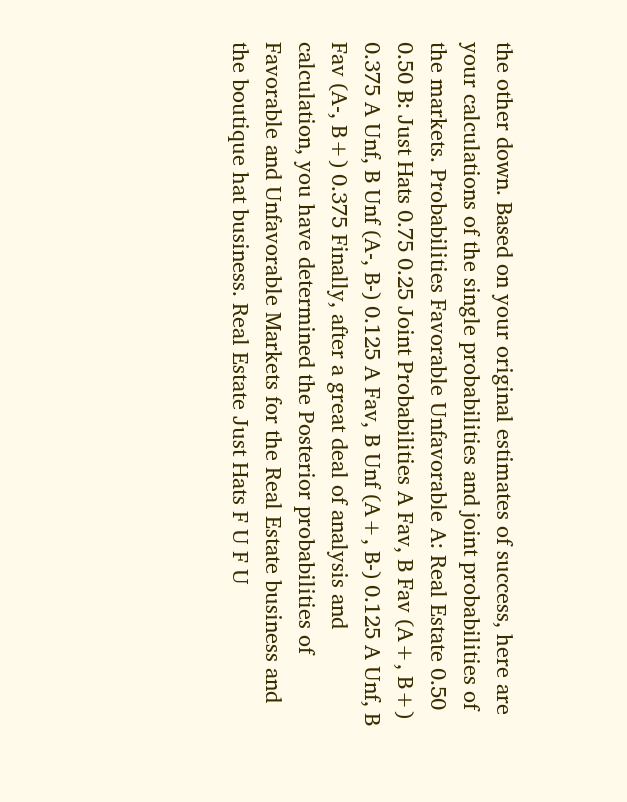the other down. Based on your original estimates of success, here are your calculations of the single probabilities and joint probabilities of the markets. Probabilities Favorable Unfavorable A: Real Estate 0.50 0.50 B: Just Hats 0.75 0.25 Joint Probabilities A Fav, B Fav (A+, B+) 0.375 A Unf, B Unf (A-, B-) 0.125 A Fav, B Unf (A+, B-) 0.125 A Unf, B Fav (A-, B+) 0.375 Finally, after a great deal of analysis and calculation, you have determined the Posterior probabilities of Favorable and Unfavorable Markets for the Real Estate business and the boutique hat business. Real Estate Just Hats F U F U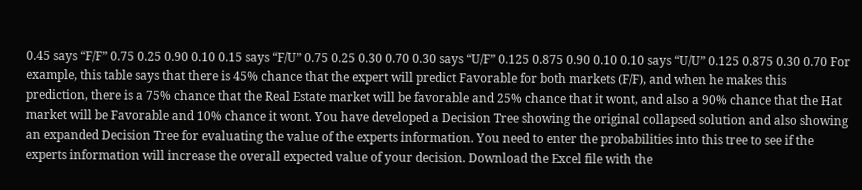0.45 says “F/F” 0.75 0.25 0.90 0.10 0.15 says “F/U” 0.75 0.25 0.30 0.70 0.30 says “U/F” 0.125 0.875 0.90 0.10 0.10 says “U/U” 0.125 0.875 0.30 0.70 For example, this table says that there is 45% chance that the expert will predict Favorable for both markets (F/F), and when he makes this prediction, there is a 75% chance that the Real Estate market will be favorable and 25% chance that it wont, and also a 90% chance that the Hat market will be Favorable and 10% chance it wont. You have developed a Decision Tree showing the original collapsed solution and also showing an expanded Decision Tree for evaluating the value of the experts information. You need to enter the probabilities into this tree to see if the experts information will increase the overall expected value of your decision. Download the Excel file with the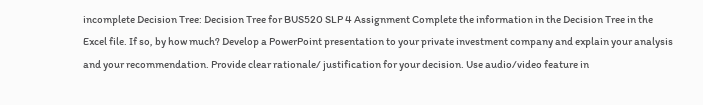incomplete Decision Tree: Decision Tree for BUS520 SLP 4 Assignment Complete the information in the Decision Tree in the Excel file. If so, by how much? Develop a PowerPoint presentation to your private investment company and explain your analysis and your recommendation. Provide clear rationale/ justification for your decision. Use audio/video feature in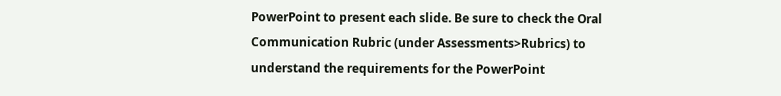PowerPoint to present each slide. Be sure to check the Oral Communication Rubric (under Assessments>Rubrics) to understand the requirements for the PowerPoint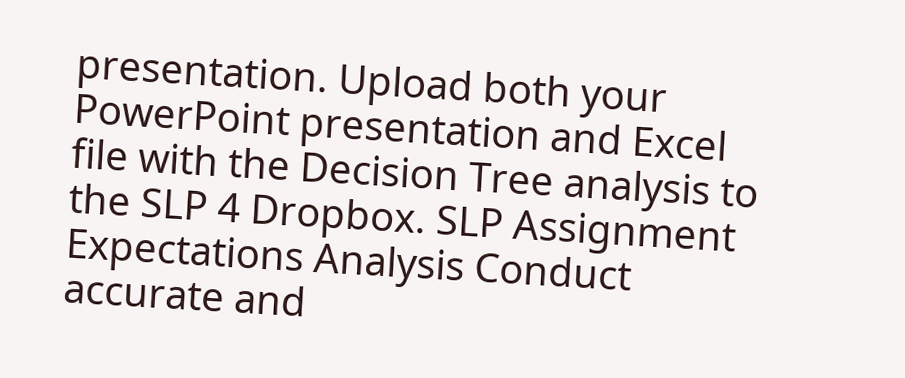presentation. Upload both your PowerPoint presentation and Excel file with the Decision Tree analysis to the SLP 4 Dropbox. SLP Assignment Expectations Analysis Conduct accurate and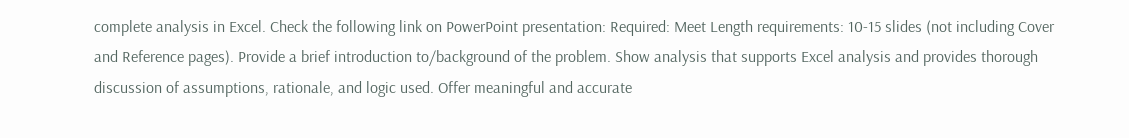complete analysis in Excel. Check the following link on PowerPoint presentation: Required: Meet Length requirements: 10-15 slides (not including Cover and Reference pages). Provide a brief introduction to/background of the problem. Show analysis that supports Excel analysis and provides thorough discussion of assumptions, rationale, and logic used. Offer meaningful and accurate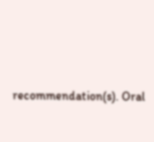recommendation(s). Oral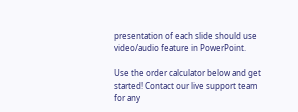presentation of each slide should use video/audio feature in PowerPoint.

Use the order calculator below and get started! Contact our live support team for any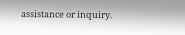assistance or inquiry.